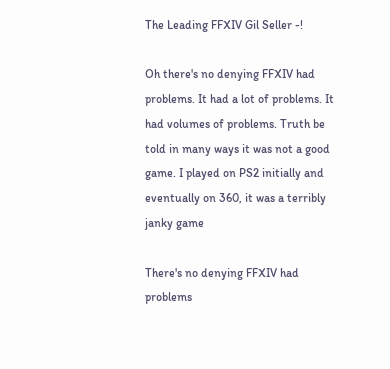The Leading FFXIV Gil Seller -!

Oh there's no denying FFXIV had problems. It had a lot of problems. It had volumes of problems. Truth be told in many ways it was not a good game. I played on PS2 initially and eventually on 360, it was a terribly janky game

There's no denying FFXIV had problems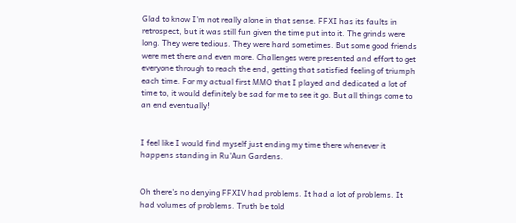Glad to know I'm not really alone in that sense. FFXI has its faults in retrospect, but it was still fun given the time put into it. The grinds were long. They were tedious. They were hard sometimes. But some good friends were met there and even more. Challenges were presented and effort to get everyone through to reach the end, getting that satisfied feeling of triumph each time. For my actual first MMO that I played and dedicated a lot of time to, it would definitely be sad for me to see it go. But all things come to an end eventually!


I feel like I would find myself just ending my time there whenever it happens standing in Ru'Aun Gardens.


Oh there's no denying FFXIV had problems. It had a lot of problems. It had volumes of problems. Truth be told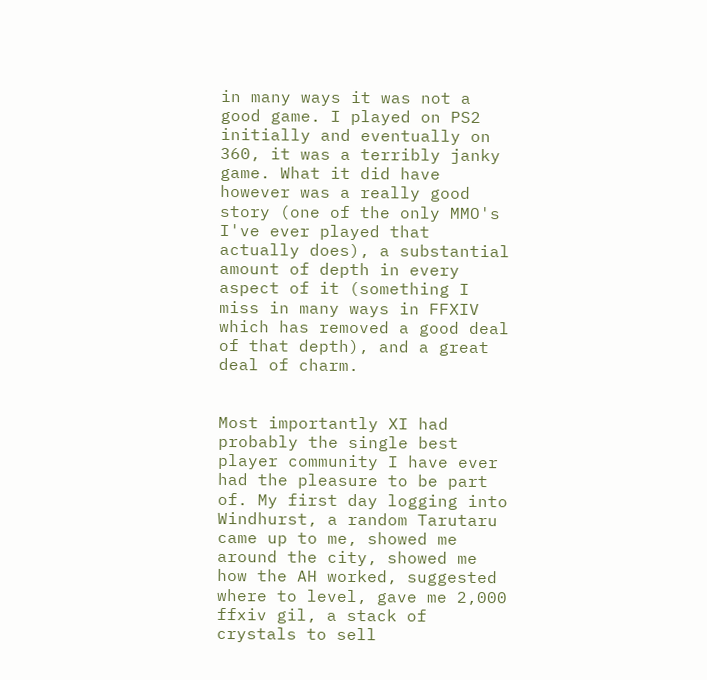in many ways it was not a good game. I played on PS2 initially and eventually on 360, it was a terribly janky game. What it did have however was a really good story (one of the only MMO's I've ever played that actually does), a substantial amount of depth in every aspect of it (something I miss in many ways in FFXIV which has removed a good deal of that depth), and a great deal of charm.


Most importantly XI had probably the single best player community I have ever had the pleasure to be part of. My first day logging into Windhurst, a random Tarutaru came up to me, showed me around the city, showed me how the AH worked, suggested where to level, gave me 2,000 ffxiv gil, a stack of crystals to sell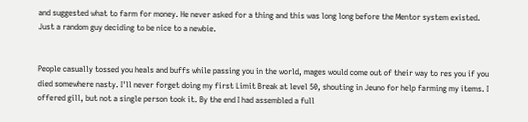and suggested what to farm for money. He never asked for a thing and this was long long before the Mentor system existed. Just a random guy deciding to be nice to a newbie.


People casually tossed you heals and buffs while passing you in the world, mages would come out of their way to res you if you died somewhere nasty. I'll never forget doing my first Limit Break at level 50, shouting in Jeuno for help farming my items. I offered gill, but not a single person took it. By the end I had assembled a full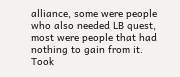alliance, some were people who also needed LB quest, most were people that had nothing to gain from it. Took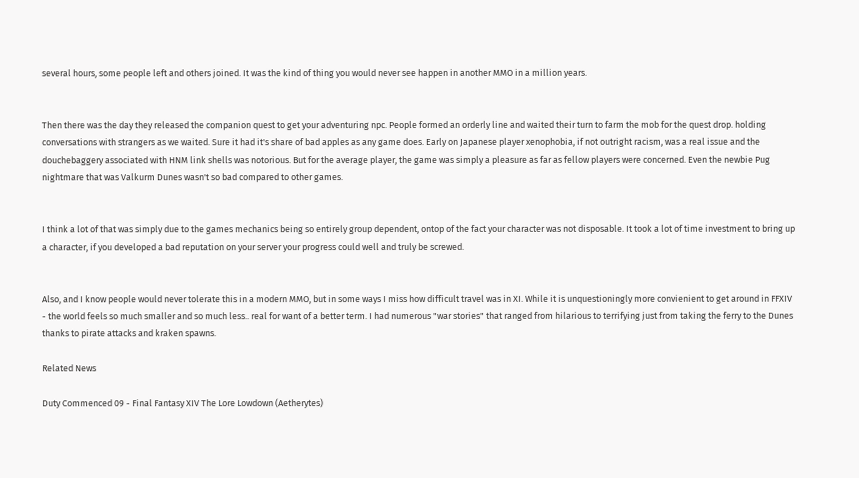several hours, some people left and others joined. It was the kind of thing you would never see happen in another MMO in a million years.


Then there was the day they released the companion quest to get your adventuring npc. People formed an orderly line and waited their turn to farm the mob for the quest drop. holding conversations with strangers as we waited. Sure it had it's share of bad apples as any game does. Early on Japanese player xenophobia, if not outright racism, was a real issue and the douchebaggery associated with HNM link shells was notorious. But for the average player, the game was simply a pleasure as far as fellow players were concerned. Even the newbie Pug nightmare that was Valkurm Dunes wasn't so bad compared to other games.


I think a lot of that was simply due to the games mechanics being so entirely group dependent, ontop of the fact your character was not disposable. It took a lot of time investment to bring up a character, if you developed a bad reputation on your server your progress could well and truly be screwed.


Also, and I know people would never tolerate this in a modern MMO, but in some ways I miss how difficult travel was in XI. While it is unquestioningly more convienient to get around in FFXIV - the world feels so much smaller and so much less.. real for want of a better term. I had numerous "war stories" that ranged from hilarious to terrifying just from taking the ferry to the Dunes thanks to pirate attacks and kraken spawns.

Related News

Duty Commenced 09 - Final Fantasy XIV The Lore Lowdown (Aetherytes)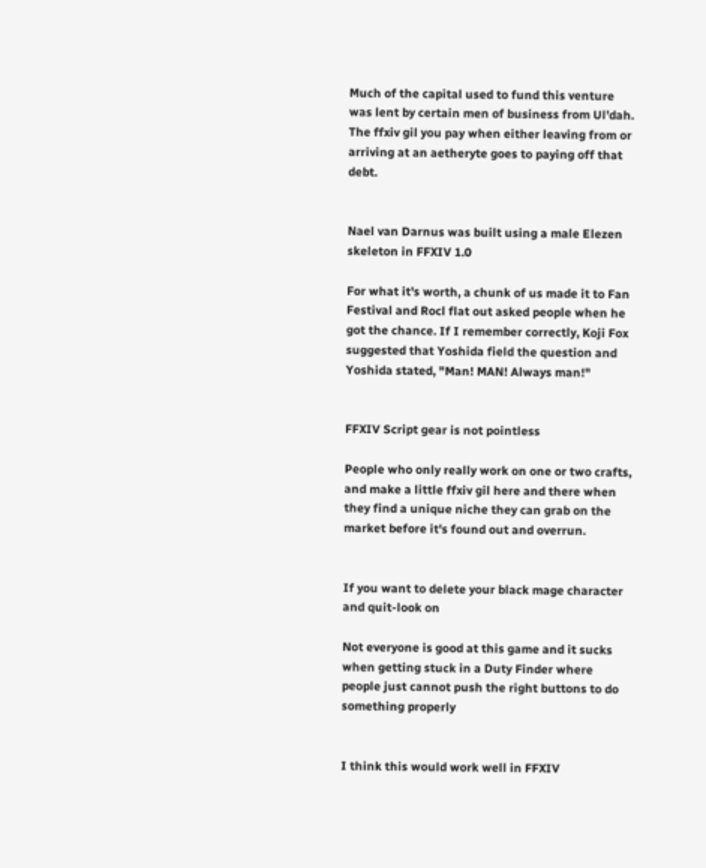Much of the capital used to fund this venture was lent by certain men of business from Ul’dah. The ffxiv gil you pay when either leaving from or arriving at an aetheryte goes to paying off that debt.


Nael van Darnus was built using a male Elezen skeleton in FFXIV 1.0

For what it's worth, a chunk of us made it to Fan Festival and Rocl flat out asked people when he got the chance. If I remember correctly, Koji Fox suggested that Yoshida field the question and Yoshida stated, "Man! MAN! Always man!"


FFXIV Script gear is not pointless

People who only really work on one or two crafts, and make a little ffxiv gil here and there when they find a unique niche they can grab on the market before it's found out and overrun.


If you want to delete your black mage character and quit-look on

Not everyone is good at this game and it sucks when getting stuck in a Duty Finder where people just cannot push the right buttons to do something properly


I think this would work well in FFXIV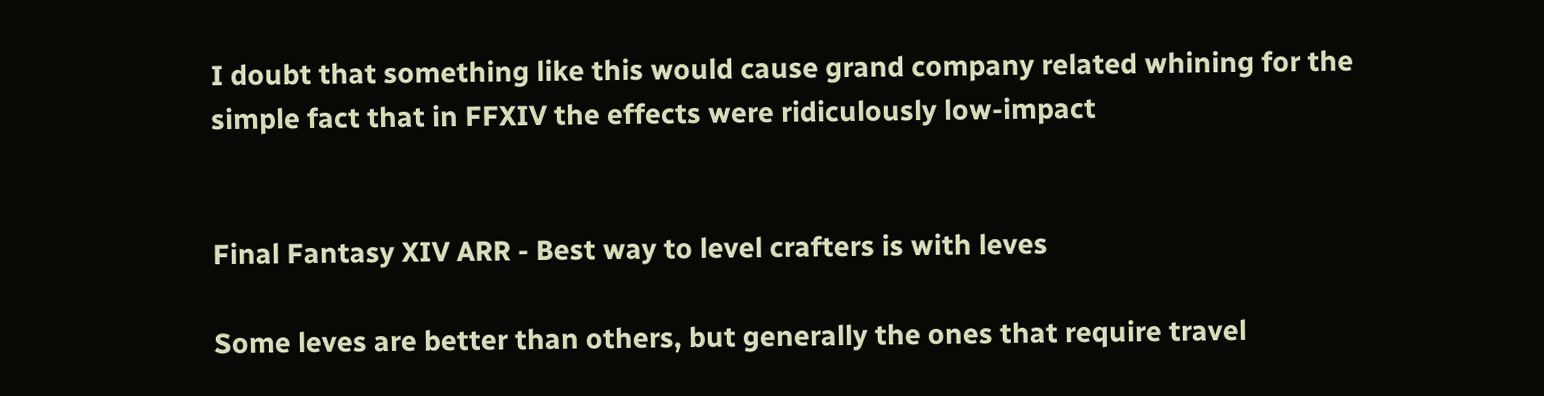I doubt that something like this would cause grand company related whining for the simple fact that in FFXIV the effects were ridiculously low-impact


Final Fantasy XIV ARR - Best way to level crafters is with leves

Some leves are better than others, but generally the ones that require travel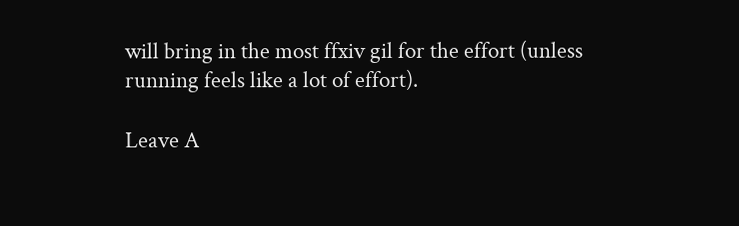will bring in the most ffxiv gil for the effort (unless running feels like a lot of effort).

Leave A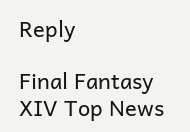Reply

Final Fantasy XIV Top News